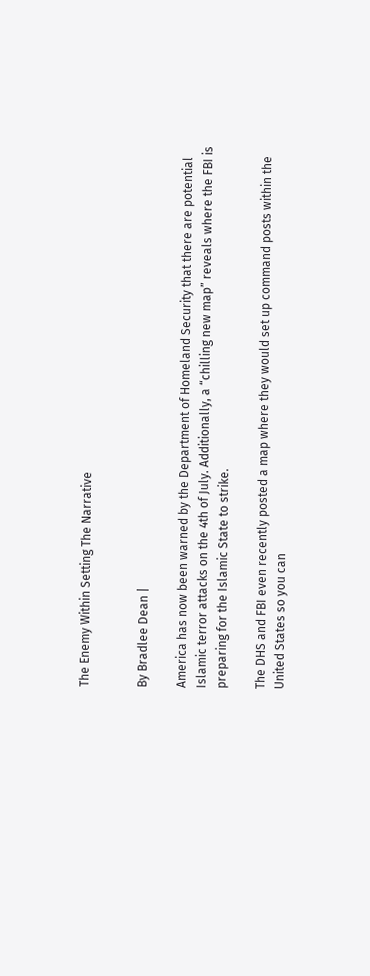The Enemy Within Setting The Narrative


By Bradlee Dean |

America has now been warned by the Department of Homeland Security that there are potential Islamic terror attacks on the 4th of July. Additionally, a “chilling new map” reveals where the FBI is preparing for the Islamic State to strike.

The DHS and FBI even recently posted a map where they would set up command posts within the United States so you can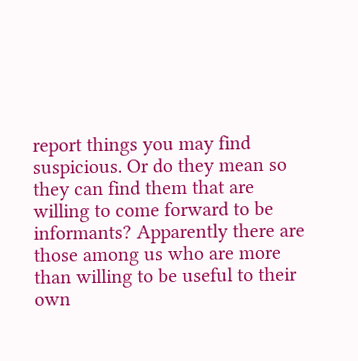report things you may find suspicious. Or do they mean so they can find them that are willing to come forward to be informants? Apparently there are those among us who are more than willing to be useful to their own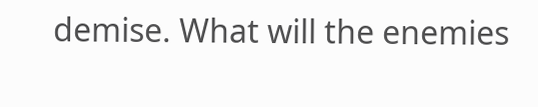demise. What will the enemies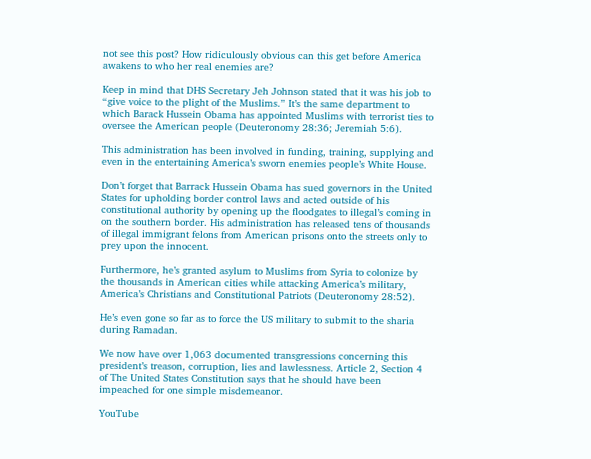not see this post? How ridiculously obvious can this get before America awakens to who her real enemies are?

Keep in mind that DHS Secretary Jeh Johnson stated that it was his job to “give voice to the plight of the Muslims.” It’s the same department to which Barack Hussein Obama has appointed Muslims with terrorist ties to oversee the American people (Deuteronomy 28:36; Jeremiah 5:6).

This administration has been involved in funding, training, supplying and even in the entertaining America’s sworn enemies people’s White House.

Don’t forget that Barrack Hussein Obama has sued governors in the United States for upholding border control laws and acted outside of his constitutional authority by opening up the floodgates to illegal’s coming in on the southern border. His administration has released tens of thousands of illegal immigrant felons from American prisons onto the streets only to prey upon the innocent.

Furthermore, he’s granted asylum to Muslims from Syria to colonize by the thousands in American cities while attacking America’s military, America’s Christians and Constitutional Patriots (Deuteronomy 28:52).

He’s even gone so far as to force the US military to submit to the sharia during Ramadan.

We now have over 1,063 documented transgressions concerning this president’s treason, corruption, lies and lawlessness. Article 2, Section 4 of The United States Constitution says that he should have been impeached for one simple misdemeanor.

YouTube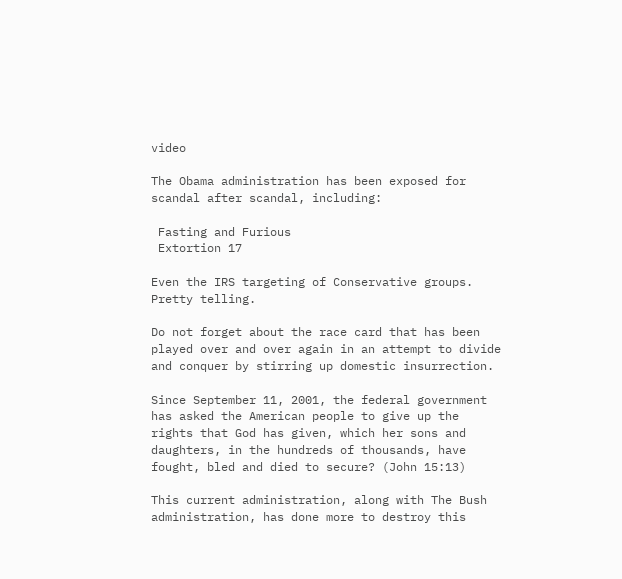video

The Obama administration has been exposed for scandal after scandal, including:

 Fasting and Furious
 Extortion 17

Even the IRS targeting of Conservative groups. Pretty telling.

Do not forget about the race card that has been played over and over again in an attempt to divide and conquer by stirring up domestic insurrection.

Since September 11, 2001, the federal government has asked the American people to give up the rights that God has given, which her sons and daughters, in the hundreds of thousands, have fought, bled and died to secure? (John 15:13)

This current administration, along with The Bush administration, has done more to destroy this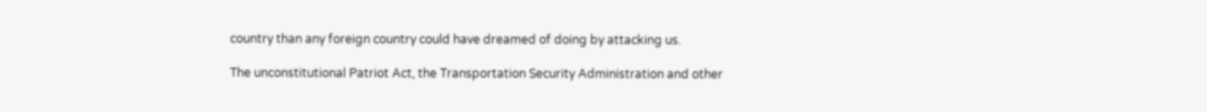country than any foreign country could have dreamed of doing by attacking us.

The unconstitutional Patriot Act, the Transportation Security Administration and other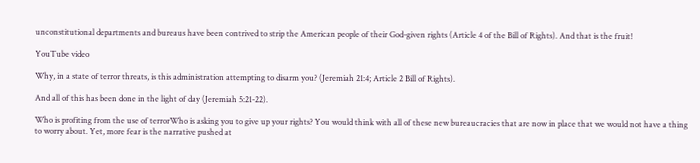unconstitutional departments and bureaus have been contrived to strip the American people of their God-given rights (Article 4 of the Bill of Rights). And that is the fruit!

YouTube video

Why, in a state of terror threats, is this administration attempting to disarm you? (Jeremiah 21:4; Article 2 Bill of Rights).

And all of this has been done in the light of day (Jeremiah 5:21-22).

Who is profiting from the use of terrorWho is asking you to give up your rights? You would think with all of these new bureaucracies that are now in place that we would not have a thing to worry about. Yet, more fear is the narrative pushed at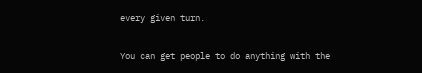every given turn.

You can get people to do anything with the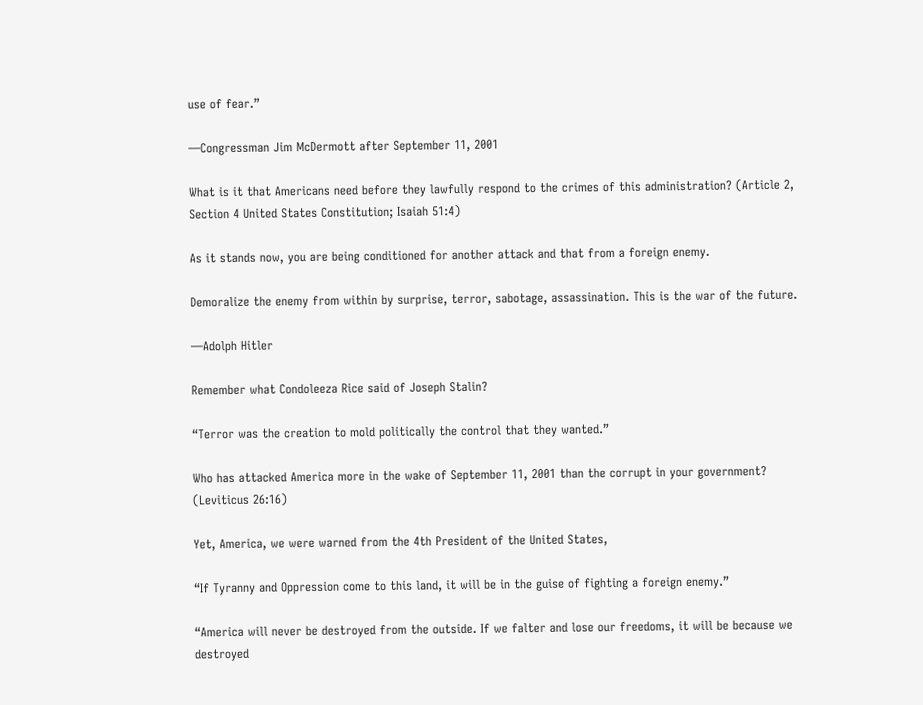use of fear.”

—Congressman Jim McDermott after September 11, 2001

What is it that Americans need before they lawfully respond to the crimes of this administration? (Article 2, Section 4 United States Constitution; Isaiah 51:4)

As it stands now, you are being conditioned for another attack and that from a foreign enemy.

Demoralize the enemy from within by surprise, terror, sabotage, assassination. This is the war of the future.

—Adolph Hitler

Remember what Condoleeza Rice said of Joseph Stalin?

“Terror was the creation to mold politically the control that they wanted.”

Who has attacked America more in the wake of September 11, 2001 than the corrupt in your government? (Leviticus 26:16)

Yet, America, we were warned from the 4th President of the United States,

“If Tyranny and Oppression come to this land, it will be in the guise of fighting a foreign enemy.”

“America will never be destroyed from the outside. If we falter and lose our freedoms, it will be because we destroyed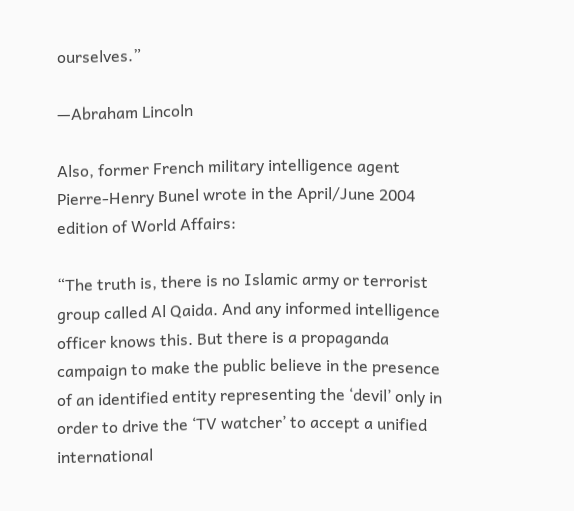ourselves.”

—Abraham Lincoln

Also, former French military intelligence agent Pierre-Henry Bunel wrote in the April/June 2004 edition of World Affairs:

“The truth is, there is no Islamic army or terrorist group called Al Qaida. And any informed intelligence officer knows this. But there is a propaganda campaign to make the public believe in the presence of an identified entity representing the ‘devil’ only in order to drive the ‘TV watcher’ to accept a unified international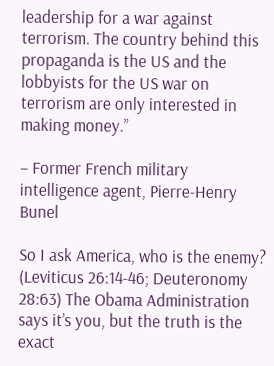leadership for a war against terrorism. The country behind this propaganda is the US and the lobbyists for the US war on terrorism are only interested in making money.”

– Former French military intelligence agent, Pierre-Henry Bunel

So I ask America, who is the enemy? (Leviticus 26:14-46; Deuteronomy 28:63) The Obama Administration says it’s you, but the truth is the exact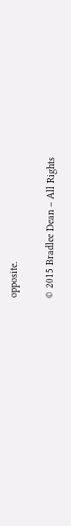opposite.

© 2015 Bradlee Dean – All Rights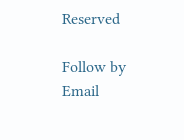Reserved

Follow by Email